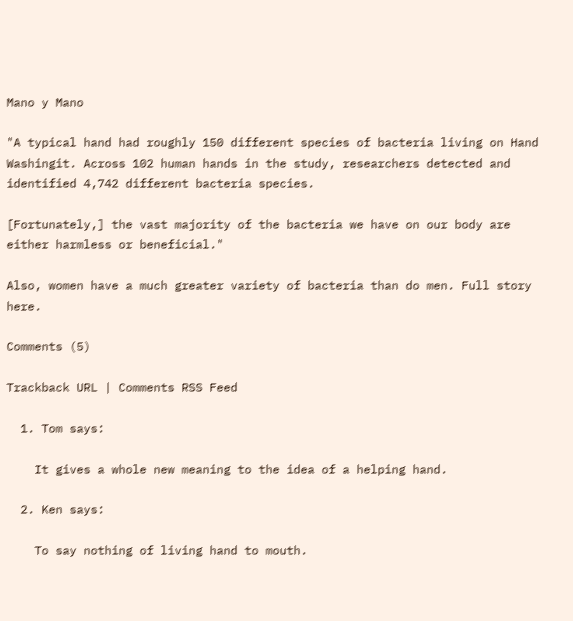Mano y Mano

"A typical hand had roughly 150 different species of bacteria living on Hand Washingit. Across 102 human hands in the study, researchers detected and identified 4,742 different bacteria species.

[Fortunately,] the vast majority of the bacteria we have on our body are either harmless or beneficial."

Also, women have a much greater variety of bacteria than do men. Full story here.

Comments (5)

Trackback URL | Comments RSS Feed

  1. Tom says:

    It gives a whole new meaning to the idea of a helping hand.

  2. Ken says:

    To say nothing of living hand to mouth.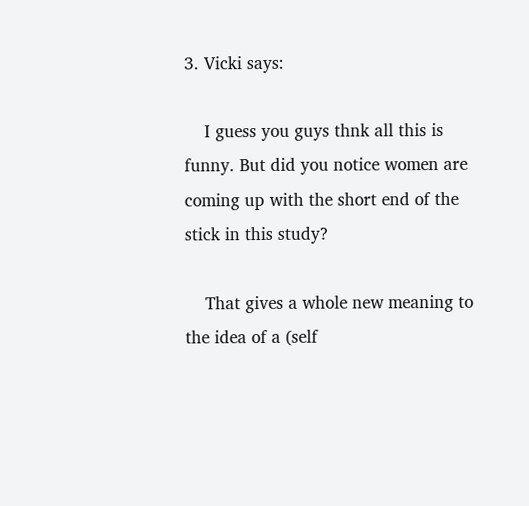3. Vicki says:

    I guess you guys thnk all this is funny. But did you notice women are coming up with the short end of the stick in this study?

    That gives a whole new meaning to the idea of a (self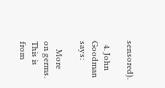sensored).

  4. John Goodman says:

    More on germs. This is from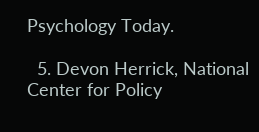Psychology Today.

  5. Devon Herrick, National Center for Policy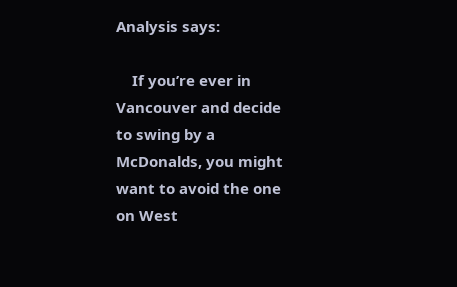Analysis says:

    If you’re ever in Vancouver and decide to swing by a McDonalds, you might want to avoid the one on West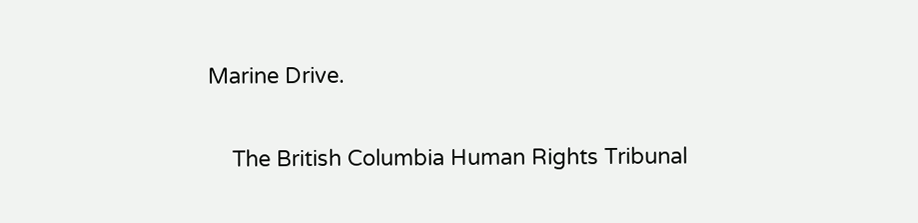Marine Drive.

    The British Columbia Human Rights Tribunal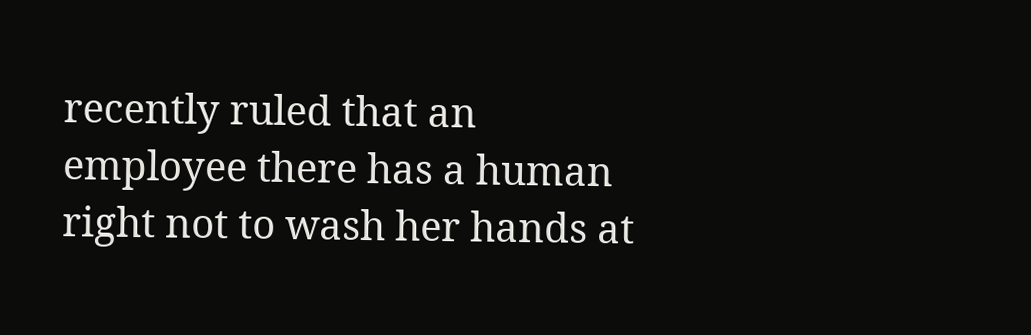recently ruled that an employee there has a human right not to wash her hands at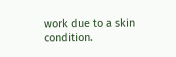work due to a skin condition.